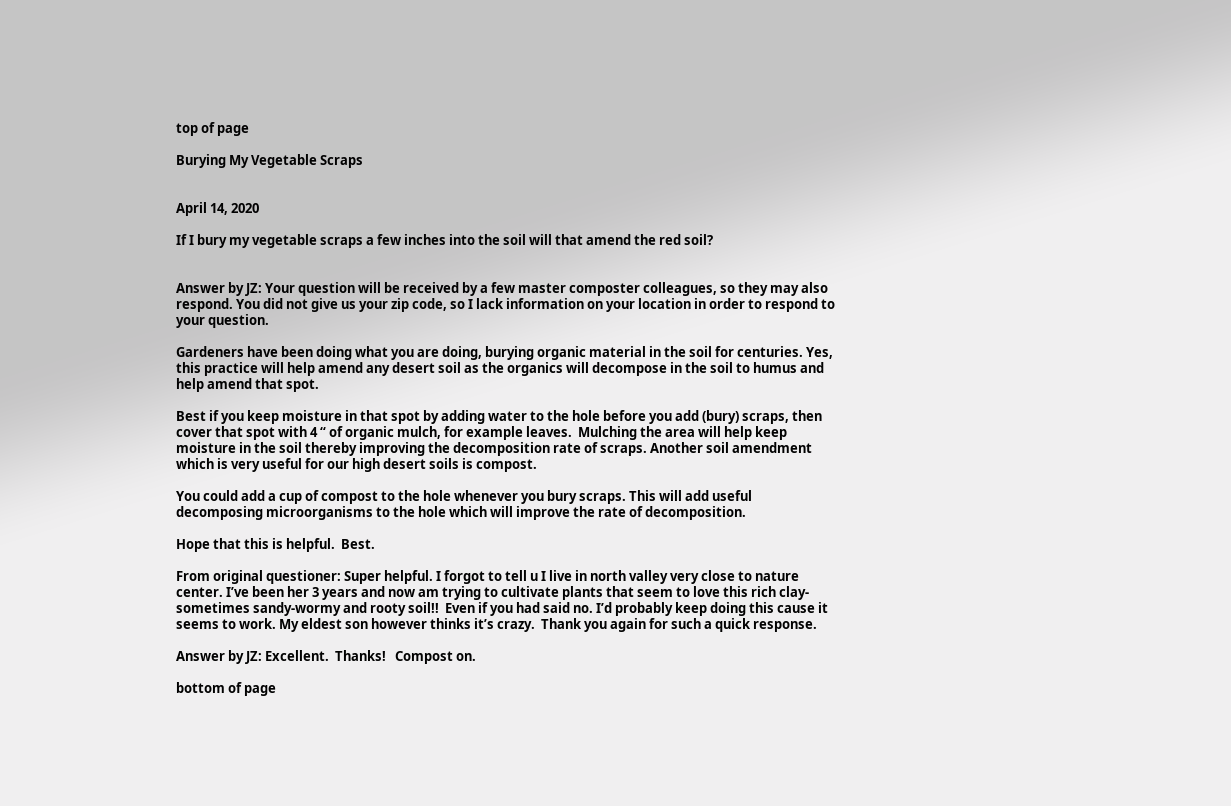top of page

Burying My Vegetable Scraps


April 14, 2020

If I bury my vegetable scraps a few inches into the soil will that amend the red soil?


Answer by JZ: Your question will be received by a few master composter colleagues, so they may also respond. You did not give us your zip code, so I lack information on your location in order to respond to your question.

Gardeners have been doing what you are doing, burying organic material in the soil for centuries. Yes, this practice will help amend any desert soil as the organics will decompose in the soil to humus and help amend that spot.

Best if you keep moisture in that spot by adding water to the hole before you add (bury) scraps, then cover that spot with 4 “ of organic mulch, for example leaves.  Mulching the area will help keep moisture in the soil thereby improving the decomposition rate of scraps. Another soil amendment which is very useful for our high desert soils is compost.

You could add a cup of compost to the hole whenever you bury scraps. This will add useful decomposing microorganisms to the hole which will improve the rate of decomposition.

Hope that this is helpful.  Best.

From original questioner: Super helpful. I forgot to tell u I live in north valley very close to nature center. I’ve been her 3 years and now am trying to cultivate plants that seem to love this rich clay-sometimes sandy-wormy and rooty soil!!  Even if you had said no. I’d probably keep doing this cause it seems to work. My eldest son however thinks it’s crazy.  Thank you again for such a quick response.

Answer by JZ: Excellent.  Thanks!   Compost on.

bottom of page